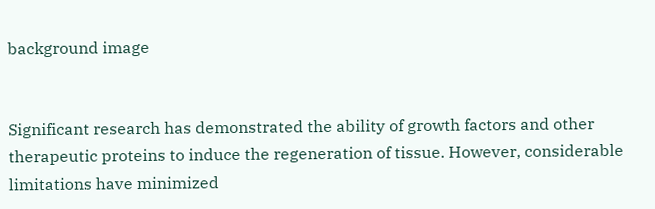background image


Significant research has demonstrated the ability of growth factors and other therapeutic proteins to induce the regeneration of tissue. However, considerable limitations have minimized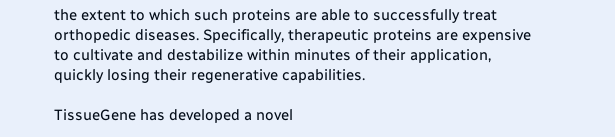the extent to which such proteins are able to successfully treat orthopedic diseases. Specifically, therapeutic proteins are expensive to cultivate and destabilize within minutes of their application, quickly losing their regenerative capabilities.

TissueGene has developed a novel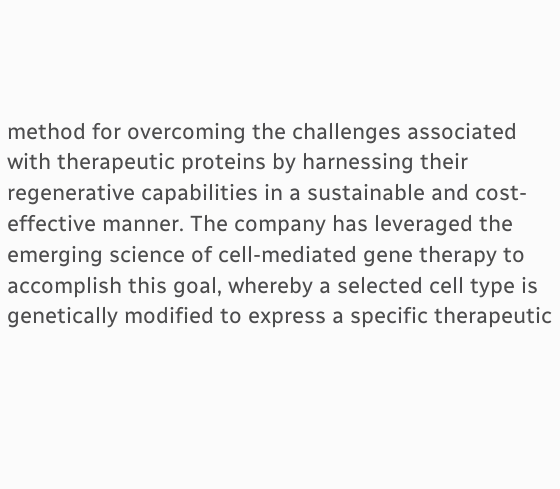method for overcoming the challenges associated with therapeutic proteins by harnessing their regenerative capabilities in a sustainable and cost-effective manner. The company has leveraged the emerging science of cell-mediated gene therapy to accomplish this goal, whereby a selected cell type is genetically modified to express a specific therapeutic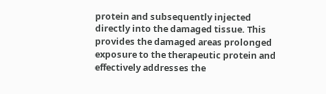protein and subsequently injected directly into the damaged tissue. This provides the damaged areas prolonged exposure to the therapeutic protein and effectively addresses the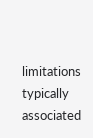limitations typically associated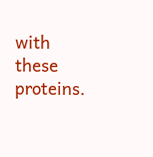with these proteins.